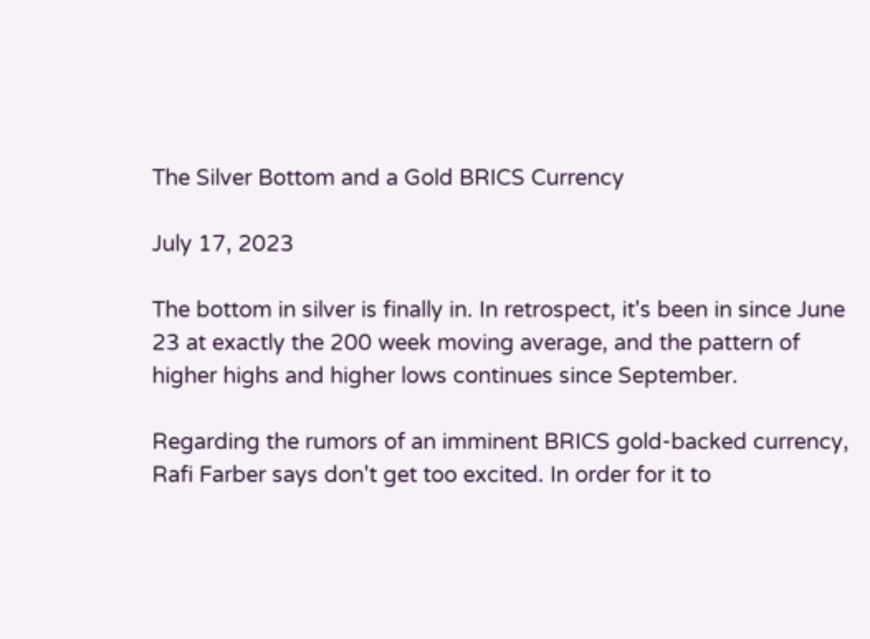The Silver Bottom and a Gold BRICS Currency

July 17, 2023

The bottom in silver is finally in. In retrospect, it's been in since June 23 at exactly the 200 week moving average, and the pattern of higher highs and higher lows continues since September.

Regarding the rumors of an imminent BRICS gold-backed currency, Rafi Farber says don't get too excited. In order for it to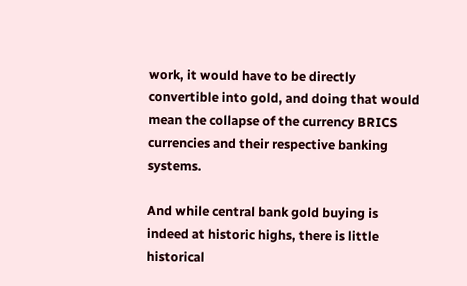work, it would have to be directly convertible into gold, and doing that would mean the collapse of the currency BRICS currencies and their respective banking systems.

And while central bank gold buying is indeed at historic highs, there is little historical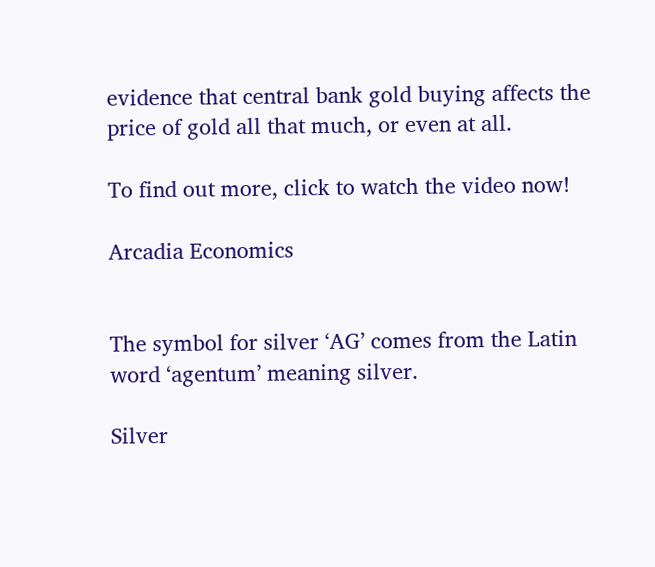evidence that central bank gold buying affects the price of gold all that much, or even at all.

To find out more, click to watch the video now!

Arcadia Economics


The symbol for silver ‘AG’ comes from the Latin word ‘agentum’ meaning silver.

Silver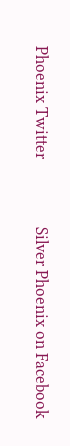Phoenix Twitter                 Silver Phoenix on Facebook